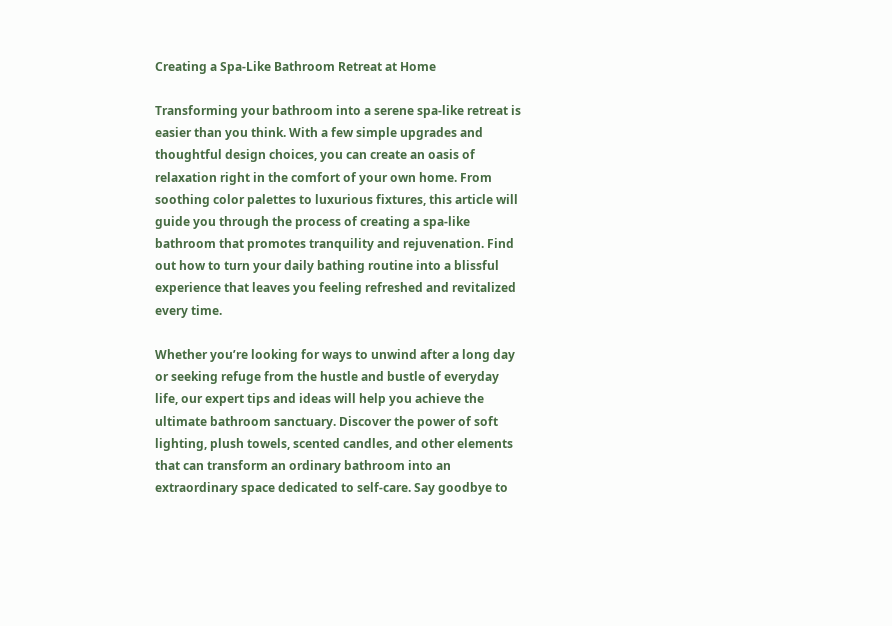Creating a Spa-Like Bathroom Retreat at Home

Transforming your bathroom into a serene spa-like retreat is easier than you think. With a few simple upgrades and thoughtful design choices, you can create an oasis of relaxation right in the comfort of your own home. From soothing color palettes to luxurious fixtures, this article will guide you through the process of creating a spa-like bathroom that promotes tranquility and rejuvenation. Find out how to turn your daily bathing routine into a blissful experience that leaves you feeling refreshed and revitalized every time.

Whether you’re looking for ways to unwind after a long day or seeking refuge from the hustle and bustle of everyday life, our expert tips and ideas will help you achieve the ultimate bathroom sanctuary. Discover the power of soft lighting, plush towels, scented candles, and other elements that can transform an ordinary bathroom into an extraordinary space dedicated to self-care. Say goodbye to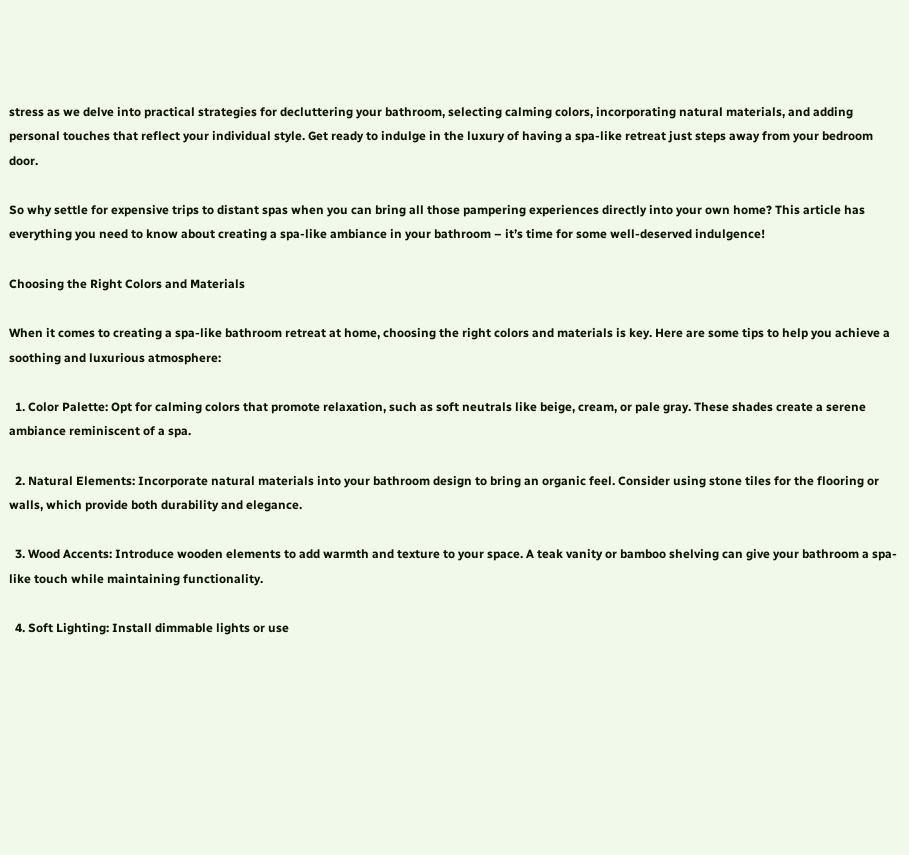stress as we delve into practical strategies for decluttering your bathroom, selecting calming colors, incorporating natural materials, and adding personal touches that reflect your individual style. Get ready to indulge in the luxury of having a spa-like retreat just steps away from your bedroom door.

So why settle for expensive trips to distant spas when you can bring all those pampering experiences directly into your own home? This article has everything you need to know about creating a spa-like ambiance in your bathroom – it’s time for some well-deserved indulgence!

Choosing the Right Colors and Materials

When it comes to creating a spa-like bathroom retreat at home, choosing the right colors and materials is key. Here are some tips to help you achieve a soothing and luxurious atmosphere:

  1. Color Palette: Opt for calming colors that promote relaxation, such as soft neutrals like beige, cream, or pale gray. These shades create a serene ambiance reminiscent of a spa.

  2. Natural Elements: Incorporate natural materials into your bathroom design to bring an organic feel. Consider using stone tiles for the flooring or walls, which provide both durability and elegance.

  3. Wood Accents: Introduce wooden elements to add warmth and texture to your space. A teak vanity or bamboo shelving can give your bathroom a spa-like touch while maintaining functionality.

  4. Soft Lighting: Install dimmable lights or use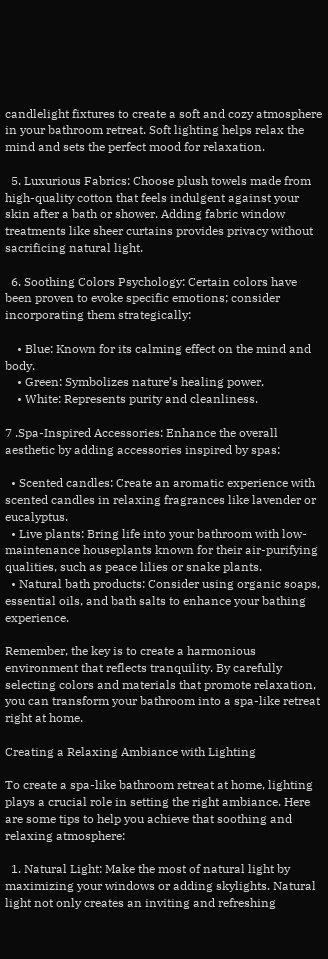candlelight fixtures to create a soft and cozy atmosphere in your bathroom retreat. Soft lighting helps relax the mind and sets the perfect mood for relaxation.

  5. Luxurious Fabrics: Choose plush towels made from high-quality cotton that feels indulgent against your skin after a bath or shower. Adding fabric window treatments like sheer curtains provides privacy without sacrificing natural light.

  6. Soothing Colors Psychology: Certain colors have been proven to evoke specific emotions; consider incorporating them strategically:

    • Blue: Known for its calming effect on the mind and body.
    • Green: Symbolizes nature’s healing power.
    • White: Represents purity and cleanliness.

7 .Spa-Inspired Accessories: Enhance the overall aesthetic by adding accessories inspired by spas:

  • Scented candles: Create an aromatic experience with scented candles in relaxing fragrances like lavender or eucalyptus.
  • Live plants: Bring life into your bathroom with low-maintenance houseplants known for their air-purifying qualities, such as peace lilies or snake plants.
  • Natural bath products: Consider using organic soaps, essential oils, and bath salts to enhance your bathing experience.

Remember, the key is to create a harmonious environment that reflects tranquility. By carefully selecting colors and materials that promote relaxation, you can transform your bathroom into a spa-like retreat right at home.

Creating a Relaxing Ambiance with Lighting

To create a spa-like bathroom retreat at home, lighting plays a crucial role in setting the right ambiance. Here are some tips to help you achieve that soothing and relaxing atmosphere:

  1. Natural Light: Make the most of natural light by maximizing your windows or adding skylights. Natural light not only creates an inviting and refreshing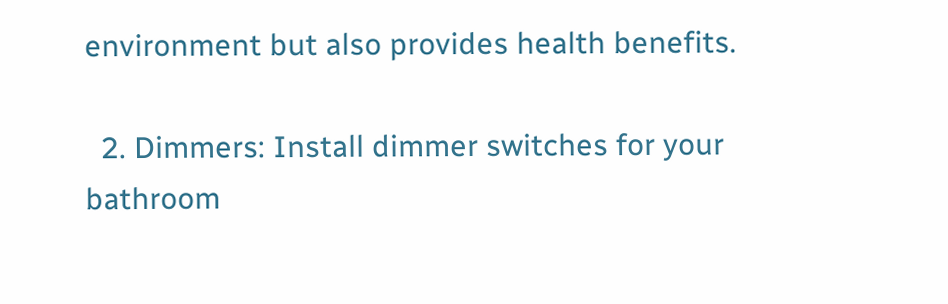environment but also provides health benefits.

  2. Dimmers: Install dimmer switches for your bathroom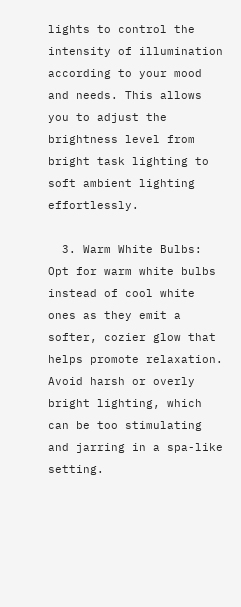lights to control the intensity of illumination according to your mood and needs. This allows you to adjust the brightness level from bright task lighting to soft ambient lighting effortlessly.

  3. Warm White Bulbs: Opt for warm white bulbs instead of cool white ones as they emit a softer, cozier glow that helps promote relaxation. Avoid harsh or overly bright lighting, which can be too stimulating and jarring in a spa-like setting.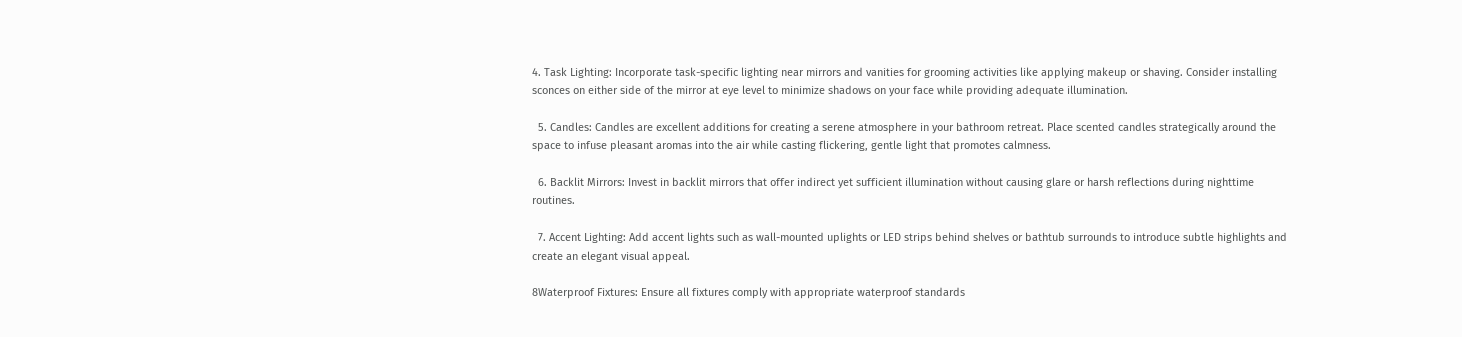4. Task Lighting: Incorporate task-specific lighting near mirrors and vanities for grooming activities like applying makeup or shaving. Consider installing sconces on either side of the mirror at eye level to minimize shadows on your face while providing adequate illumination.

  5. Candles: Candles are excellent additions for creating a serene atmosphere in your bathroom retreat. Place scented candles strategically around the space to infuse pleasant aromas into the air while casting flickering, gentle light that promotes calmness.

  6. Backlit Mirrors: Invest in backlit mirrors that offer indirect yet sufficient illumination without causing glare or harsh reflections during nighttime routines.

  7. Accent Lighting: Add accent lights such as wall-mounted uplights or LED strips behind shelves or bathtub surrounds to introduce subtle highlights and create an elegant visual appeal.

8Waterproof Fixtures: Ensure all fixtures comply with appropriate waterproof standards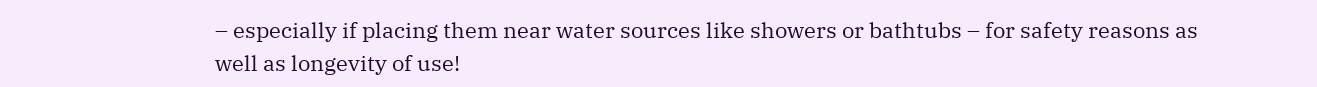– especially if placing them near water sources like showers or bathtubs – for safety reasons as well as longevity of use!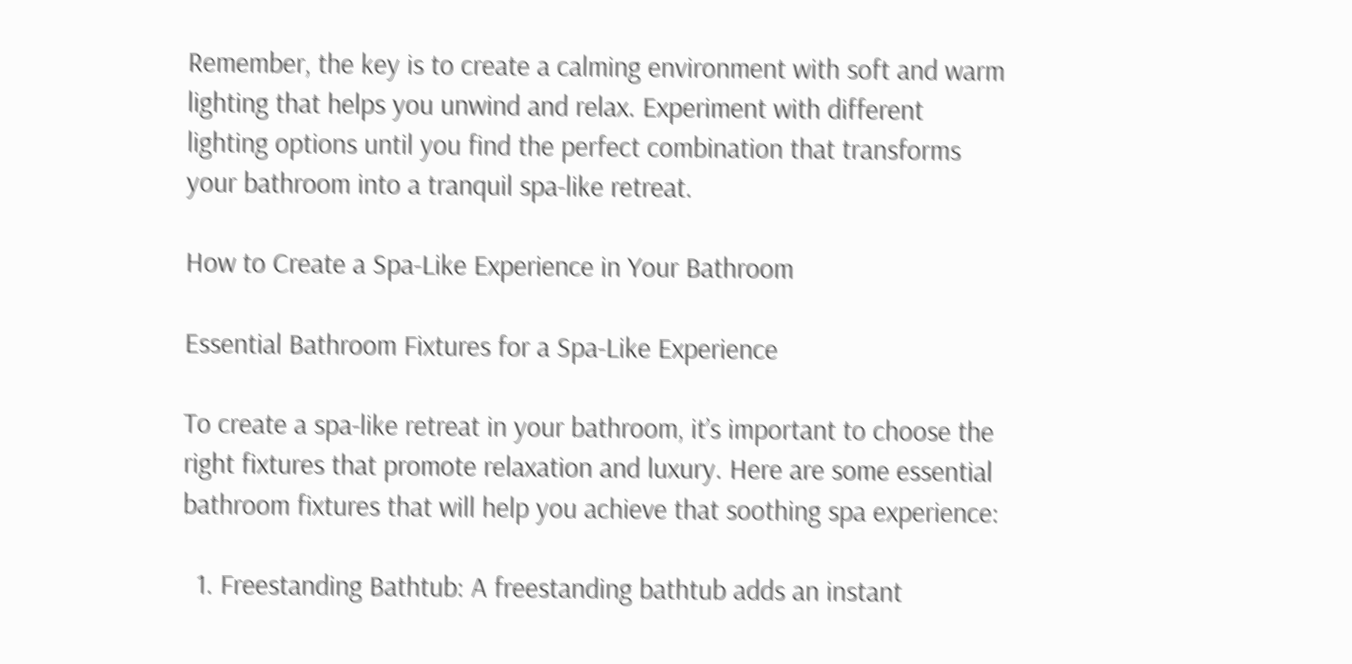Remember, the key is to create a calming environment with soft and warm lighting that helps you unwind and relax. Experiment with different lighting options until you find the perfect combination that transforms your bathroom into a tranquil spa-like retreat.

How to Create a Spa-Like Experience in Your Bathroom

Essential Bathroom Fixtures for a Spa-Like Experience

To create a spa-like retreat in your bathroom, it’s important to choose the right fixtures that promote relaxation and luxury. Here are some essential bathroom fixtures that will help you achieve that soothing spa experience:

  1. Freestanding Bathtub: A freestanding bathtub adds an instant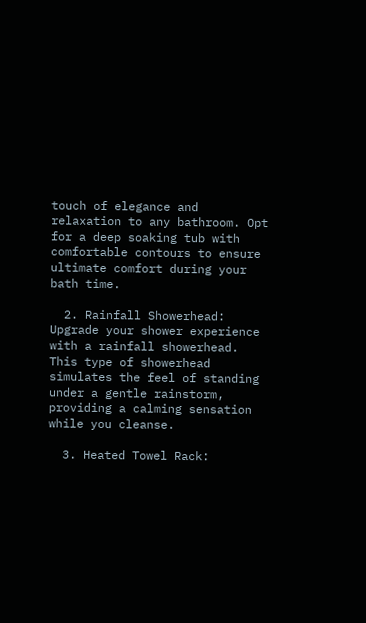touch of elegance and relaxation to any bathroom. Opt for a deep soaking tub with comfortable contours to ensure ultimate comfort during your bath time.

  2. Rainfall Showerhead: Upgrade your shower experience with a rainfall showerhead. This type of showerhead simulates the feel of standing under a gentle rainstorm, providing a calming sensation while you cleanse.

  3. Heated Towel Rack: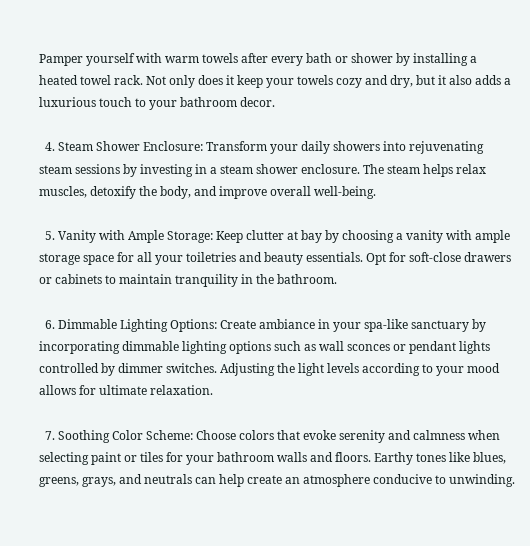Pamper yourself with warm towels after every bath or shower by installing a heated towel rack. Not only does it keep your towels cozy and dry, but it also adds a luxurious touch to your bathroom decor.

  4. Steam Shower Enclosure: Transform your daily showers into rejuvenating steam sessions by investing in a steam shower enclosure. The steam helps relax muscles, detoxify the body, and improve overall well-being.

  5. Vanity with Ample Storage: Keep clutter at bay by choosing a vanity with ample storage space for all your toiletries and beauty essentials. Opt for soft-close drawers or cabinets to maintain tranquility in the bathroom.

  6. Dimmable Lighting Options: Create ambiance in your spa-like sanctuary by incorporating dimmable lighting options such as wall sconces or pendant lights controlled by dimmer switches. Adjusting the light levels according to your mood allows for ultimate relaxation.

  7. Soothing Color Scheme: Choose colors that evoke serenity and calmness when selecting paint or tiles for your bathroom walls and floors. Earthy tones like blues, greens, grays, and neutrals can help create an atmosphere conducive to unwinding.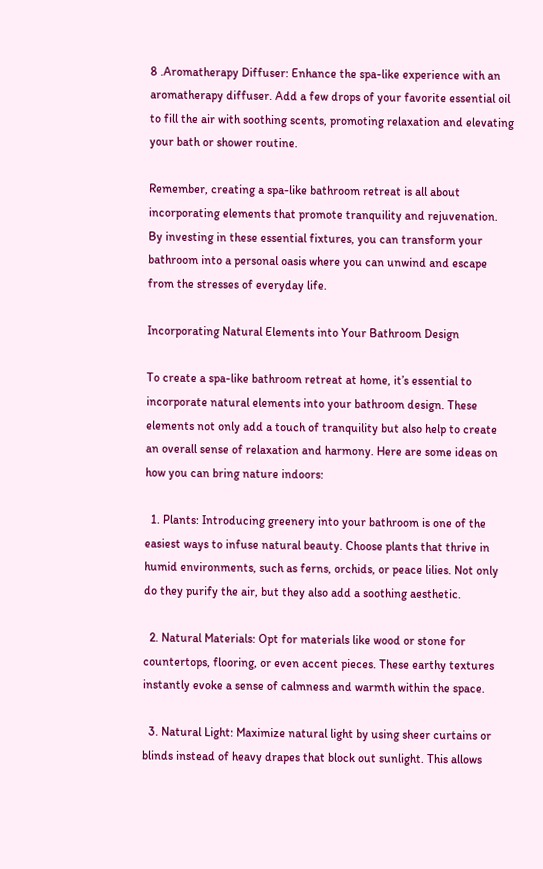8 .Aromatherapy Diffuser: Enhance the spa-like experience with an aromatherapy diffuser. Add a few drops of your favorite essential oil to fill the air with soothing scents, promoting relaxation and elevating your bath or shower routine.

Remember, creating a spa-like bathroom retreat is all about incorporating elements that promote tranquility and rejuvenation. By investing in these essential fixtures, you can transform your bathroom into a personal oasis where you can unwind and escape from the stresses of everyday life.

Incorporating Natural Elements into Your Bathroom Design

To create a spa-like bathroom retreat at home, it’s essential to incorporate natural elements into your bathroom design. These elements not only add a touch of tranquility but also help to create an overall sense of relaxation and harmony. Here are some ideas on how you can bring nature indoors:

  1. Plants: Introducing greenery into your bathroom is one of the easiest ways to infuse natural beauty. Choose plants that thrive in humid environments, such as ferns, orchids, or peace lilies. Not only do they purify the air, but they also add a soothing aesthetic.

  2. Natural Materials: Opt for materials like wood or stone for countertops, flooring, or even accent pieces. These earthy textures instantly evoke a sense of calmness and warmth within the space.

  3. Natural Light: Maximize natural light by using sheer curtains or blinds instead of heavy drapes that block out sunlight. This allows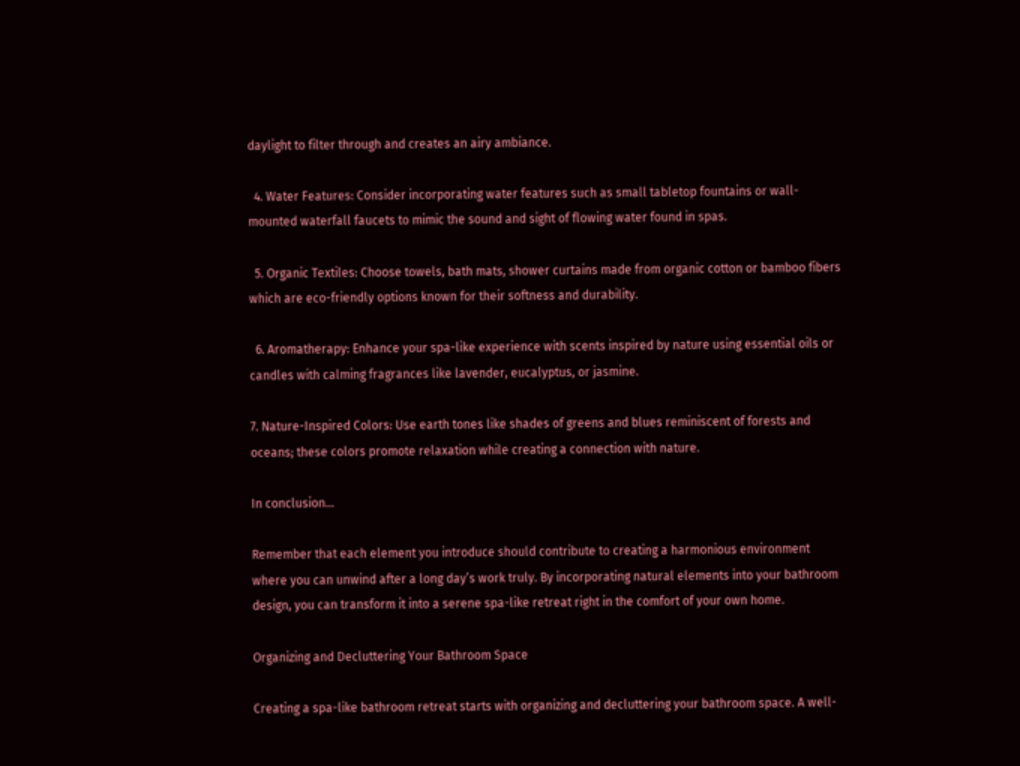daylight to filter through and creates an airy ambiance.

  4. Water Features: Consider incorporating water features such as small tabletop fountains or wall-mounted waterfall faucets to mimic the sound and sight of flowing water found in spas.

  5. Organic Textiles: Choose towels, bath mats, shower curtains made from organic cotton or bamboo fibers which are eco-friendly options known for their softness and durability.

  6. Aromatherapy: Enhance your spa-like experience with scents inspired by nature using essential oils or candles with calming fragrances like lavender, eucalyptus, or jasmine.

7. Nature-Inspired Colors: Use earth tones like shades of greens and blues reminiscent of forests and oceans; these colors promote relaxation while creating a connection with nature.

In conclusion…

Remember that each element you introduce should contribute to creating a harmonious environment where you can unwind after a long day’s work truly. By incorporating natural elements into your bathroom design, you can transform it into a serene spa-like retreat right in the comfort of your own home.

Organizing and Decluttering Your Bathroom Space

Creating a spa-like bathroom retreat starts with organizing and decluttering your bathroom space. A well-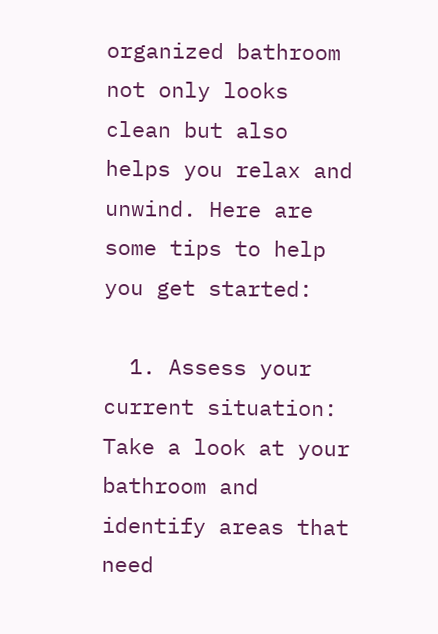organized bathroom not only looks clean but also helps you relax and unwind. Here are some tips to help you get started:

  1. Assess your current situation: Take a look at your bathroom and identify areas that need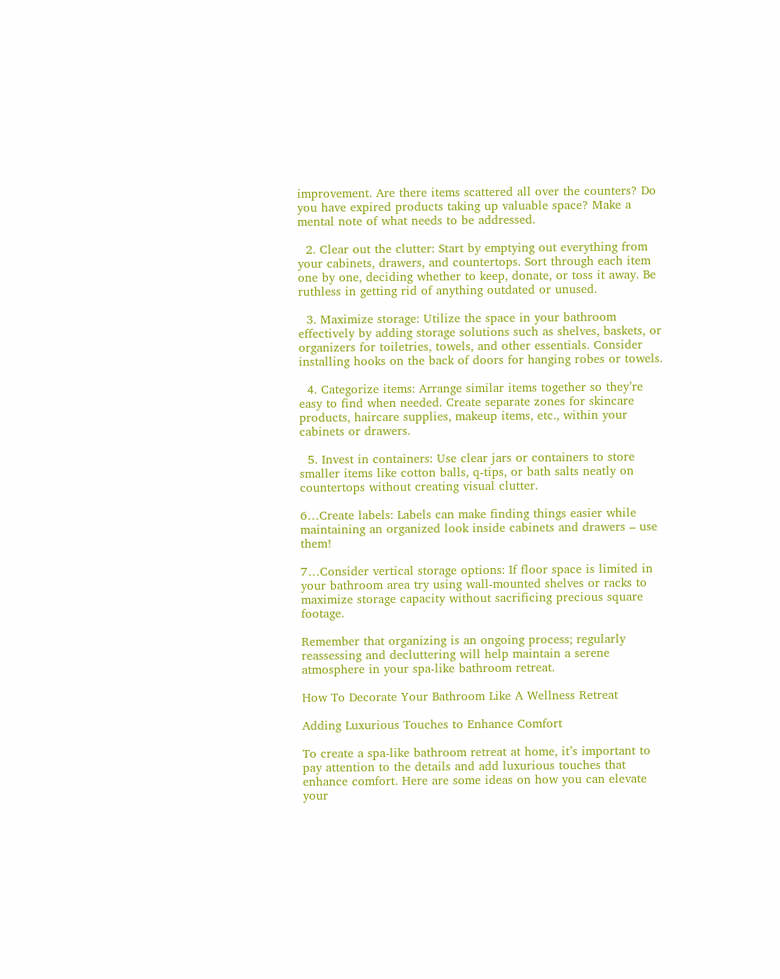improvement. Are there items scattered all over the counters? Do you have expired products taking up valuable space? Make a mental note of what needs to be addressed.

  2. Clear out the clutter: Start by emptying out everything from your cabinets, drawers, and countertops. Sort through each item one by one, deciding whether to keep, donate, or toss it away. Be ruthless in getting rid of anything outdated or unused.

  3. Maximize storage: Utilize the space in your bathroom effectively by adding storage solutions such as shelves, baskets, or organizers for toiletries, towels, and other essentials. Consider installing hooks on the back of doors for hanging robes or towels.

  4. Categorize items: Arrange similar items together so they’re easy to find when needed. Create separate zones for skincare products, haircare supplies, makeup items, etc., within your cabinets or drawers.

  5. Invest in containers: Use clear jars or containers to store smaller items like cotton balls, q-tips, or bath salts neatly on countertops without creating visual clutter.

6…Create labels: Labels can make finding things easier while maintaining an organized look inside cabinets and drawers – use them!

7…Consider vertical storage options: If floor space is limited in your bathroom area try using wall-mounted shelves or racks to maximize storage capacity without sacrificing precious square footage.

Remember that organizing is an ongoing process; regularly reassessing and decluttering will help maintain a serene atmosphere in your spa-like bathroom retreat.

How To Decorate Your Bathroom Like A Wellness Retreat

Adding Luxurious Touches to Enhance Comfort

To create a spa-like bathroom retreat at home, it’s important to pay attention to the details and add luxurious touches that enhance comfort. Here are some ideas on how you can elevate your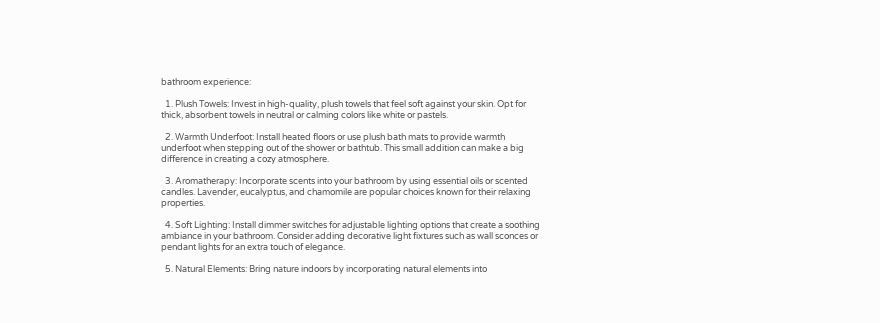bathroom experience:

  1. Plush Towels: Invest in high-quality, plush towels that feel soft against your skin. Opt for thick, absorbent towels in neutral or calming colors like white or pastels.

  2. Warmth Underfoot: Install heated floors or use plush bath mats to provide warmth underfoot when stepping out of the shower or bathtub. This small addition can make a big difference in creating a cozy atmosphere.

  3. Aromatherapy: Incorporate scents into your bathroom by using essential oils or scented candles. Lavender, eucalyptus, and chamomile are popular choices known for their relaxing properties.

  4. Soft Lighting: Install dimmer switches for adjustable lighting options that create a soothing ambiance in your bathroom. Consider adding decorative light fixtures such as wall sconces or pendant lights for an extra touch of elegance.

  5. Natural Elements: Bring nature indoors by incorporating natural elements into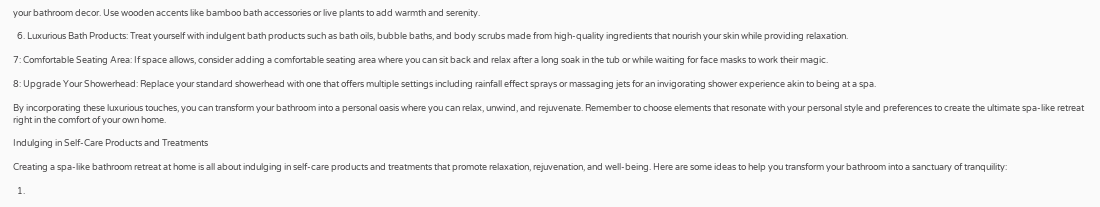your bathroom decor. Use wooden accents like bamboo bath accessories or live plants to add warmth and serenity.

  6. Luxurious Bath Products: Treat yourself with indulgent bath products such as bath oils, bubble baths, and body scrubs made from high-quality ingredients that nourish your skin while providing relaxation.

7: Comfortable Seating Area: If space allows, consider adding a comfortable seating area where you can sit back and relax after a long soak in the tub or while waiting for face masks to work their magic.

8: Upgrade Your Showerhead: Replace your standard showerhead with one that offers multiple settings including rainfall effect sprays or massaging jets for an invigorating shower experience akin to being at a spa.

By incorporating these luxurious touches, you can transform your bathroom into a personal oasis where you can relax, unwind, and rejuvenate. Remember to choose elements that resonate with your personal style and preferences to create the ultimate spa-like retreat right in the comfort of your own home.

Indulging in Self-Care Products and Treatments

Creating a spa-like bathroom retreat at home is all about indulging in self-care products and treatments that promote relaxation, rejuvenation, and well-being. Here are some ideas to help you transform your bathroom into a sanctuary of tranquility:

  1.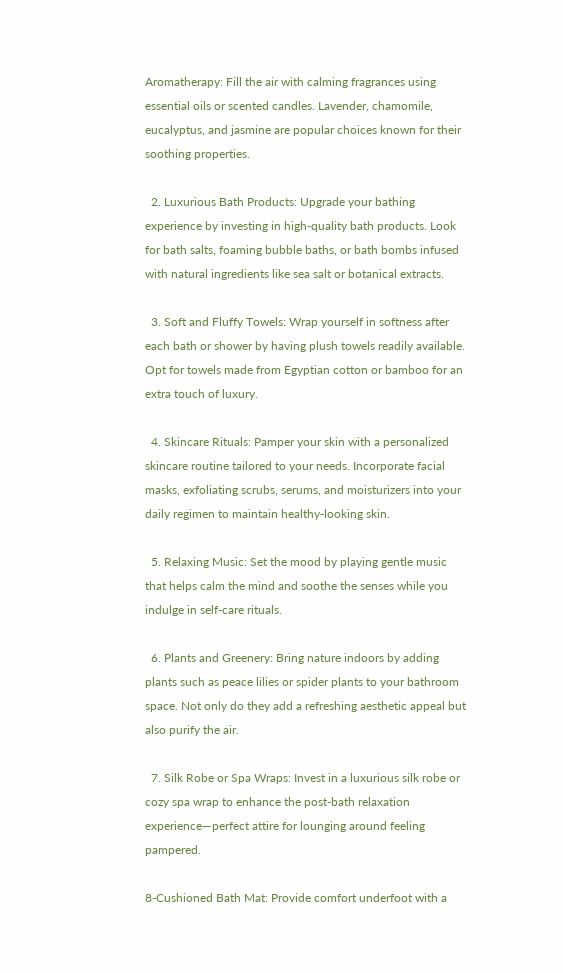Aromatherapy: Fill the air with calming fragrances using essential oils or scented candles. Lavender, chamomile, eucalyptus, and jasmine are popular choices known for their soothing properties.

  2. Luxurious Bath Products: Upgrade your bathing experience by investing in high-quality bath products. Look for bath salts, foaming bubble baths, or bath bombs infused with natural ingredients like sea salt or botanical extracts.

  3. Soft and Fluffy Towels: Wrap yourself in softness after each bath or shower by having plush towels readily available. Opt for towels made from Egyptian cotton or bamboo for an extra touch of luxury.

  4. Skincare Rituals: Pamper your skin with a personalized skincare routine tailored to your needs. Incorporate facial masks, exfoliating scrubs, serums, and moisturizers into your daily regimen to maintain healthy-looking skin.

  5. Relaxing Music: Set the mood by playing gentle music that helps calm the mind and soothe the senses while you indulge in self-care rituals.

  6. Plants and Greenery: Bring nature indoors by adding plants such as peace lilies or spider plants to your bathroom space. Not only do they add a refreshing aesthetic appeal but also purify the air.

  7. Silk Robe or Spa Wraps: Invest in a luxurious silk robe or cozy spa wrap to enhance the post-bath relaxation experience—perfect attire for lounging around feeling pampered.

8-Cushioned Bath Mat: Provide comfort underfoot with a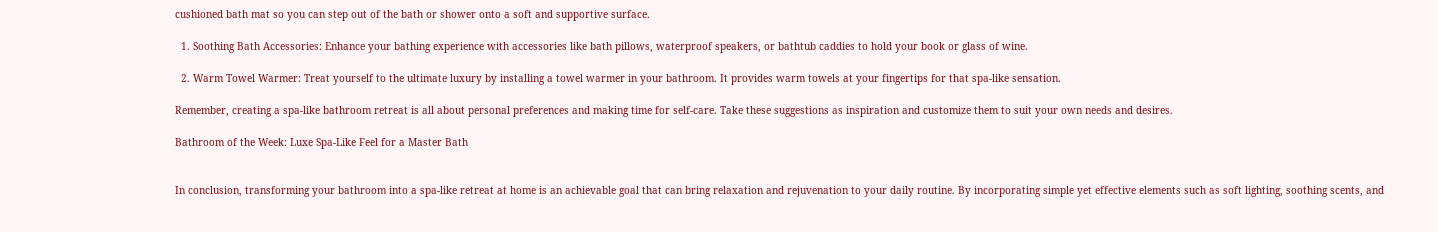cushioned bath mat so you can step out of the bath or shower onto a soft and supportive surface.

  1. Soothing Bath Accessories: Enhance your bathing experience with accessories like bath pillows, waterproof speakers, or bathtub caddies to hold your book or glass of wine.

  2. Warm Towel Warmer: Treat yourself to the ultimate luxury by installing a towel warmer in your bathroom. It provides warm towels at your fingertips for that spa-like sensation.

Remember, creating a spa-like bathroom retreat is all about personal preferences and making time for self-care. Take these suggestions as inspiration and customize them to suit your own needs and desires.

Bathroom of the Week: Luxe Spa-Like Feel for a Master Bath


In conclusion, transforming your bathroom into a spa-like retreat at home is an achievable goal that can bring relaxation and rejuvenation to your daily routine. By incorporating simple yet effective elements such as soft lighting, soothing scents, and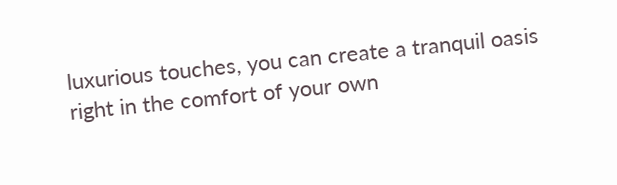luxurious touches, you can create a tranquil oasis right in the comfort of your own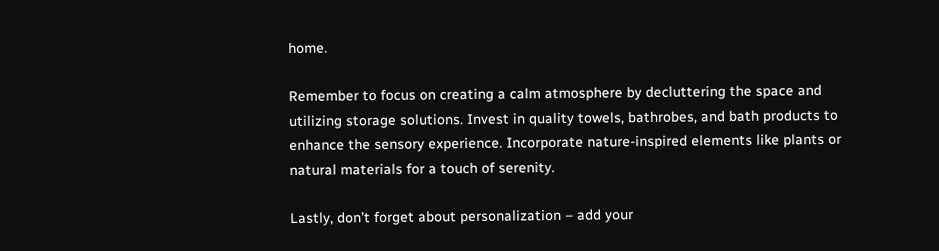home.

Remember to focus on creating a calm atmosphere by decluttering the space and utilizing storage solutions. Invest in quality towels, bathrobes, and bath products to enhance the sensory experience. Incorporate nature-inspired elements like plants or natural materials for a touch of serenity.

Lastly, don’t forget about personalization – add your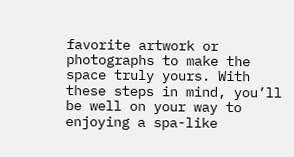favorite artwork or photographs to make the space truly yours. With these steps in mind, you’ll be well on your way to enjoying a spa-like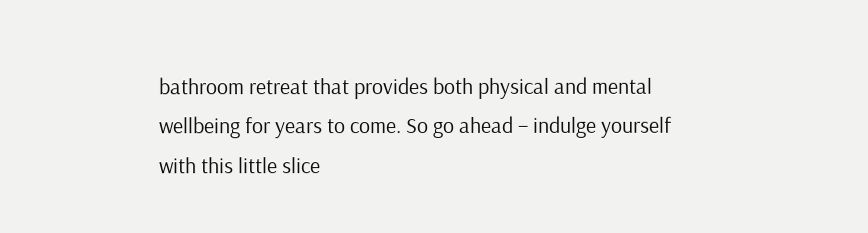bathroom retreat that provides both physical and mental wellbeing for years to come. So go ahead – indulge yourself with this little slice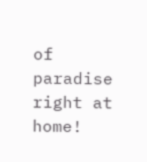of paradise right at home!